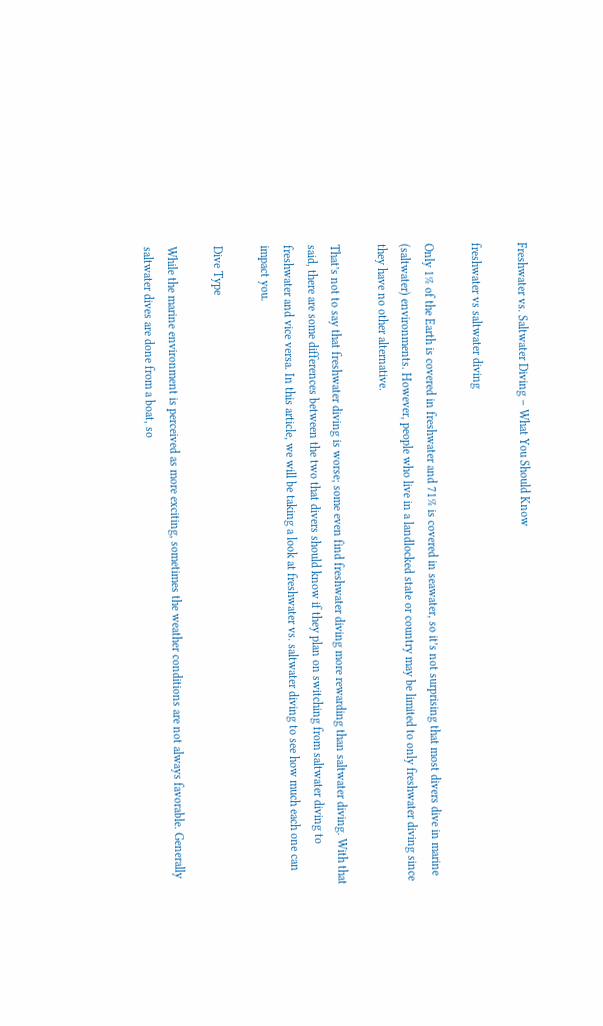Freshwater vs. Saltwater Diving – What You Should Know

freshwater vs saltwater diving

Only 1% of the Earth is covered in freshwater and 71% is covered in seawater, so it’s not surprising that most divers dive in marine (saltwater) environments. However, people who live in a landlocked state or country may be limited to only freshwater diving since they have no other alternative.

That’s not to say that freshwater diving is worse; some even find freshwater diving more rewarding than saltwater diving. With that said, there are some differences between the two that divers should know if they plan on switching from saltwater diving to freshwater and vice versa. In this article, we will be taking a look at freshwater vs. saltwater diving to see how much each one can impact you.

Dive Type

While the marine environment is perceived as more exciting, sometimes the weather conditions are not always favorable. Generally saltwater dives are done from a boat, so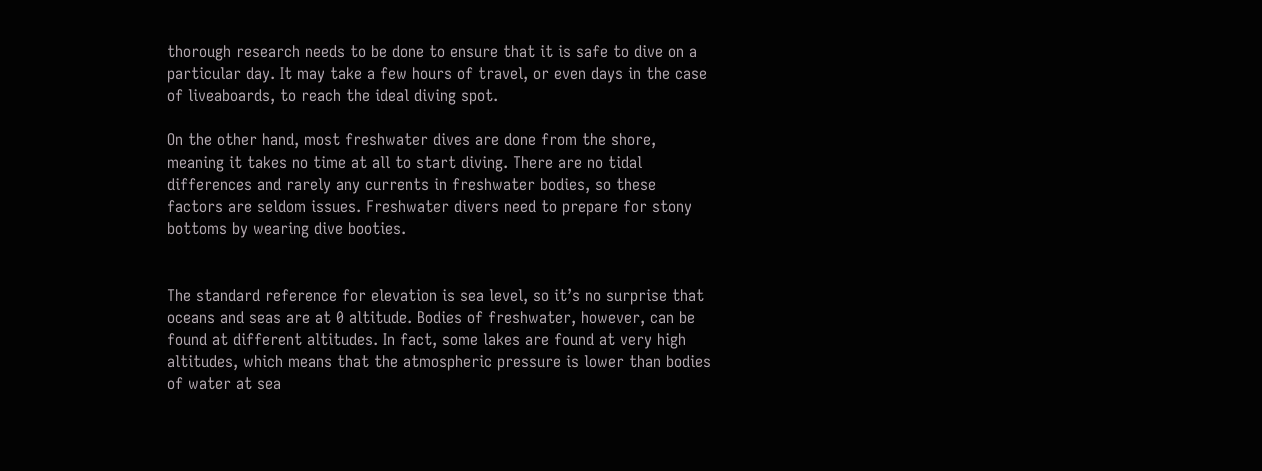thorough research needs to be done to ensure that it is safe to dive on a particular day. It may take a few hours of travel, or even days in the case of liveaboards, to reach the ideal diving spot.

On the other hand, most freshwater dives are done from the shore, meaning it takes no time at all to start diving. There are no tidal differences and rarely any currents in freshwater bodies, so these factors are seldom issues. Freshwater divers need to prepare for stony bottoms by wearing dive booties.


The standard reference for elevation is sea level, so it’s no surprise that oceans and seas are at 0 altitude. Bodies of freshwater, however, can be found at different altitudes. In fact, some lakes are found at very high altitudes, which means that the atmospheric pressure is lower than bodies of water at sea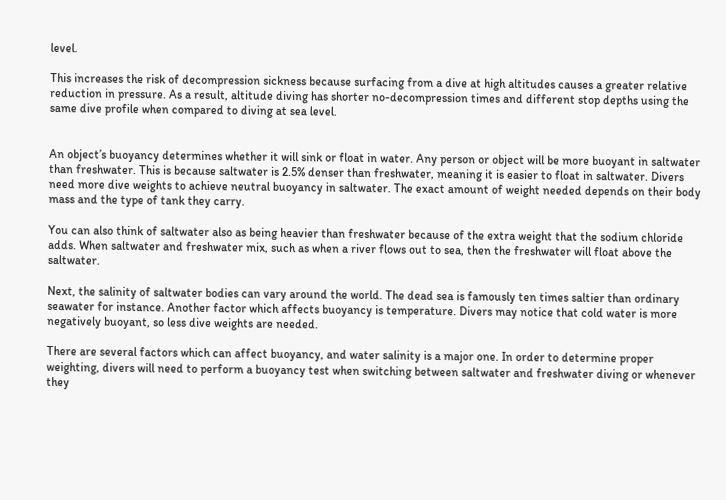level.

This increases the risk of decompression sickness because surfacing from a dive at high altitudes causes a greater relative reduction in pressure. As a result, altitude diving has shorter no-decompression times and different stop depths using the same dive profile when compared to diving at sea level.


An object’s buoyancy determines whether it will sink or float in water. Any person or object will be more buoyant in saltwater than freshwater. This is because saltwater is 2.5% denser than freshwater, meaning it is easier to float in saltwater. Divers need more dive weights to achieve neutral buoyancy in saltwater. The exact amount of weight needed depends on their body mass and the type of tank they carry.

You can also think of saltwater also as being heavier than freshwater because of the extra weight that the sodium chloride adds. When saltwater and freshwater mix, such as when a river flows out to sea, then the freshwater will float above the saltwater.

Next, the salinity of saltwater bodies can vary around the world. The dead sea is famously ten times saltier than ordinary seawater for instance. Another factor which affects buoyancy is temperature. Divers may notice that cold water is more negatively buoyant, so less dive weights are needed.

There are several factors which can affect buoyancy, and water salinity is a major one. In order to determine proper weighting, divers will need to perform a buoyancy test when switching between saltwater and freshwater diving or whenever they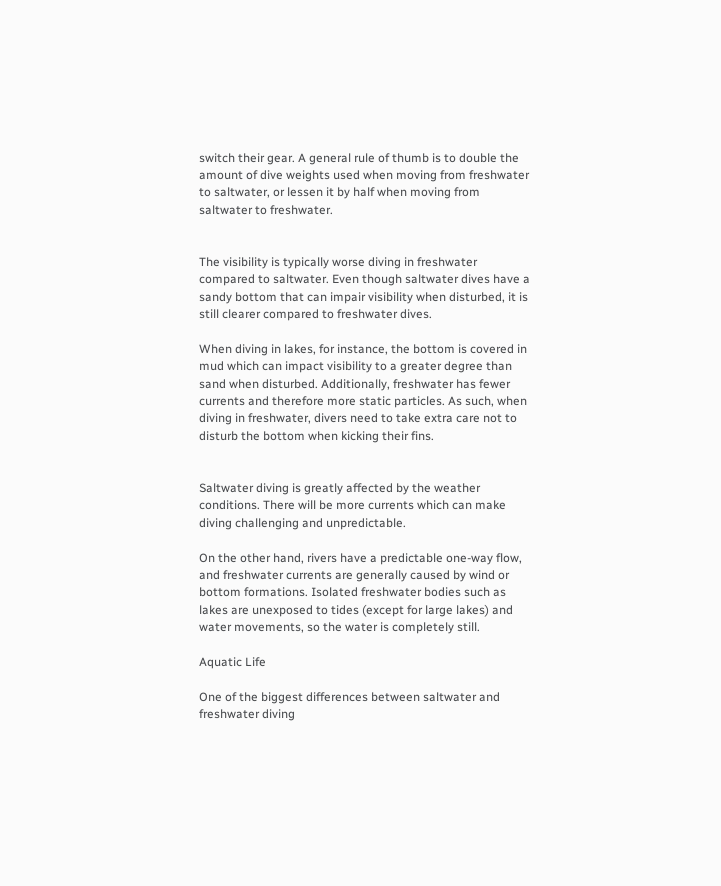switch their gear. A general rule of thumb is to double the amount of dive weights used when moving from freshwater to saltwater, or lessen it by half when moving from saltwater to freshwater.


The visibility is typically worse diving in freshwater compared to saltwater. Even though saltwater dives have a sandy bottom that can impair visibility when disturbed, it is still clearer compared to freshwater dives.

When diving in lakes, for instance, the bottom is covered in mud which can impact visibility to a greater degree than sand when disturbed. Additionally, freshwater has fewer currents and therefore more static particles. As such, when diving in freshwater, divers need to take extra care not to disturb the bottom when kicking their fins.


Saltwater diving is greatly affected by the weather conditions. There will be more currents which can make diving challenging and unpredictable.

On the other hand, rivers have a predictable one-way flow, and freshwater currents are generally caused by wind or bottom formations. Isolated freshwater bodies such as lakes are unexposed to tides (except for large lakes) and water movements, so the water is completely still.

Aquatic Life

One of the biggest differences between saltwater and freshwater diving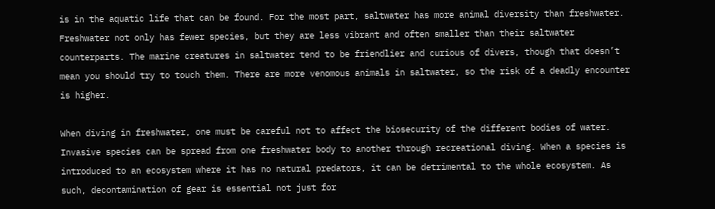is in the aquatic life that can be found. For the most part, saltwater has more animal diversity than freshwater. Freshwater not only has fewer species, but they are less vibrant and often smaller than their saltwater counterparts. The marine creatures in saltwater tend to be friendlier and curious of divers, though that doesn’t mean you should try to touch them. There are more venomous animals in saltwater, so the risk of a deadly encounter is higher.

When diving in freshwater, one must be careful not to affect the biosecurity of the different bodies of water. Invasive species can be spread from one freshwater body to another through recreational diving. When a species is introduced to an ecosystem where it has no natural predators, it can be detrimental to the whole ecosystem. As such, decontamination of gear is essential not just for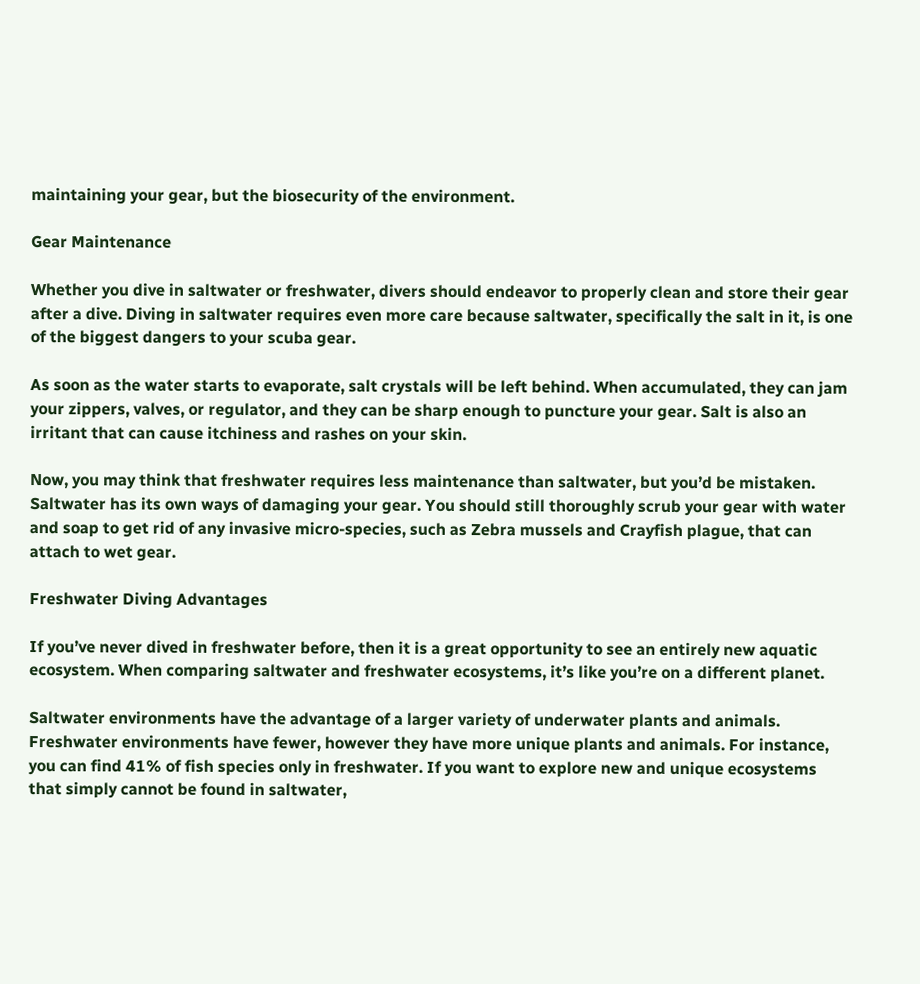maintaining your gear, but the biosecurity of the environment.

Gear Maintenance

Whether you dive in saltwater or freshwater, divers should endeavor to properly clean and store their gear after a dive. Diving in saltwater requires even more care because saltwater, specifically the salt in it, is one of the biggest dangers to your scuba gear.

As soon as the water starts to evaporate, salt crystals will be left behind. When accumulated, they can jam your zippers, valves, or regulator, and they can be sharp enough to puncture your gear. Salt is also an irritant that can cause itchiness and rashes on your skin.

Now, you may think that freshwater requires less maintenance than saltwater, but you’d be mistaken. Saltwater has its own ways of damaging your gear. You should still thoroughly scrub your gear with water and soap to get rid of any invasive micro-species, such as Zebra mussels and Crayfish plague, that can attach to wet gear.

Freshwater Diving Advantages

If you’ve never dived in freshwater before, then it is a great opportunity to see an entirely new aquatic ecosystem. When comparing saltwater and freshwater ecosystems, it’s like you’re on a different planet.

Saltwater environments have the advantage of a larger variety of underwater plants and animals. Freshwater environments have fewer, however they have more unique plants and animals. For instance, you can find 41% of fish species only in freshwater. If you want to explore new and unique ecosystems that simply cannot be found in saltwater,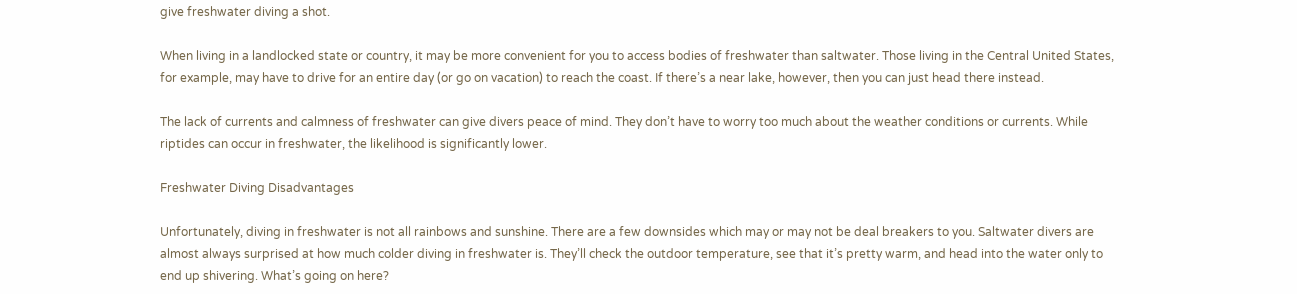give freshwater diving a shot.

When living in a landlocked state or country, it may be more convenient for you to access bodies of freshwater than saltwater. Those living in the Central United States, for example, may have to drive for an entire day (or go on vacation) to reach the coast. If there’s a near lake, however, then you can just head there instead.

The lack of currents and calmness of freshwater can give divers peace of mind. They don’t have to worry too much about the weather conditions or currents. While riptides can occur in freshwater, the likelihood is significantly lower.

Freshwater Diving Disadvantages

Unfortunately, diving in freshwater is not all rainbows and sunshine. There are a few downsides which may or may not be deal breakers to you. Saltwater divers are almost always surprised at how much colder diving in freshwater is. They’ll check the outdoor temperature, see that it’s pretty warm, and head into the water only to end up shivering. What’s going on here?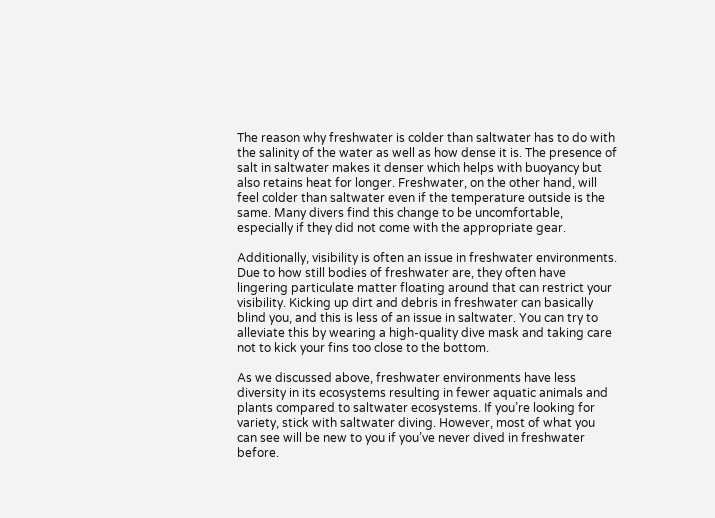The reason why freshwater is colder than saltwater has to do with the salinity of the water as well as how dense it is. The presence of salt in saltwater makes it denser which helps with buoyancy but also retains heat for longer. Freshwater, on the other hand, will feel colder than saltwater even if the temperature outside is the same. Many divers find this change to be uncomfortable, especially if they did not come with the appropriate gear.

Additionally, visibility is often an issue in freshwater environments. Due to how still bodies of freshwater are, they often have lingering particulate matter floating around that can restrict your visibility. Kicking up dirt and debris in freshwater can basically blind you, and this is less of an issue in saltwater. You can try to alleviate this by wearing a high-quality dive mask and taking care not to kick your fins too close to the bottom.

As we discussed above, freshwater environments have less diversity in its ecosystems resulting in fewer aquatic animals and plants compared to saltwater ecosystems. If you’re looking for variety, stick with saltwater diving. However, most of what you can see will be new to you if you’ve never dived in freshwater before.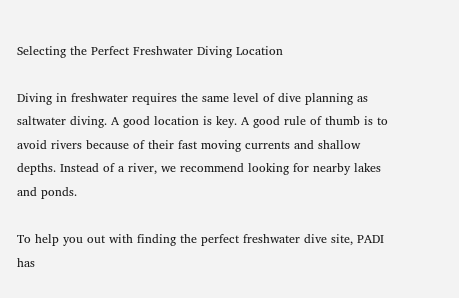Selecting the Perfect Freshwater Diving Location

Diving in freshwater requires the same level of dive planning as saltwater diving. A good location is key. A good rule of thumb is to avoid rivers because of their fast moving currents and shallow depths. Instead of a river, we recommend looking for nearby lakes and ponds.

To help you out with finding the perfect freshwater dive site, PADI has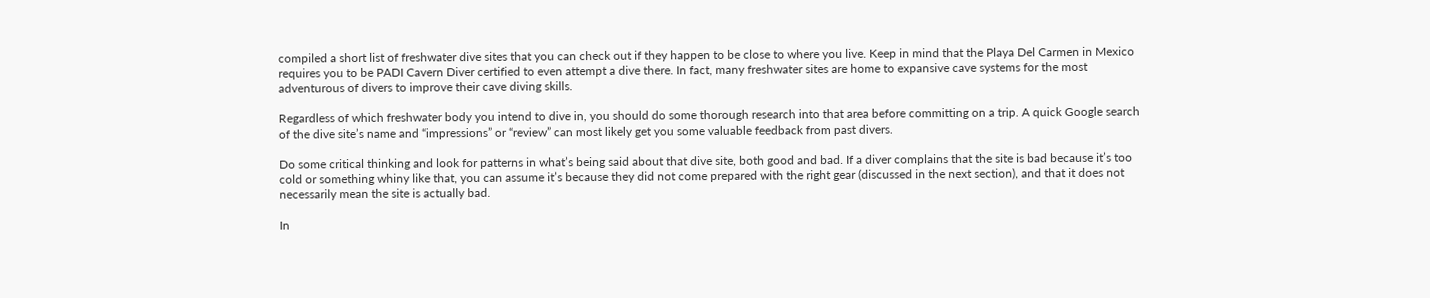compiled a short list of freshwater dive sites that you can check out if they happen to be close to where you live. Keep in mind that the Playa Del Carmen in Mexico requires you to be PADI Cavern Diver certified to even attempt a dive there. In fact, many freshwater sites are home to expansive cave systems for the most adventurous of divers to improve their cave diving skills.

Regardless of which freshwater body you intend to dive in, you should do some thorough research into that area before committing on a trip. A quick Google search of the dive site’s name and “impressions” or “review” can most likely get you some valuable feedback from past divers.

Do some critical thinking and look for patterns in what’s being said about that dive site, both good and bad. If a diver complains that the site is bad because it’s too cold or something whiny like that, you can assume it’s because they did not come prepared with the right gear (discussed in the next section), and that it does not necessarily mean the site is actually bad.

In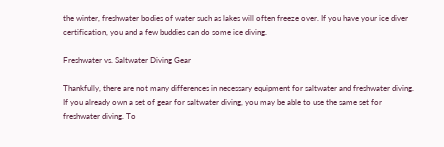the winter, freshwater bodies of water such as lakes will often freeze over. If you have your ice diver certification, you and a few buddies can do some ice diving.

Freshwater vs. Saltwater Diving Gear

Thankfully, there are not many differences in necessary equipment for saltwater and freshwater diving. If you already own a set of gear for saltwater diving, you may be able to use the same set for freshwater diving. To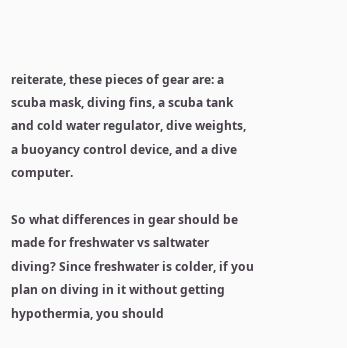reiterate, these pieces of gear are: a scuba mask, diving fins, a scuba tank and cold water regulator, dive weights, a buoyancy control device, and a dive computer.

So what differences in gear should be made for freshwater vs saltwater diving? Since freshwater is colder, if you plan on diving in it without getting hypothermia, you should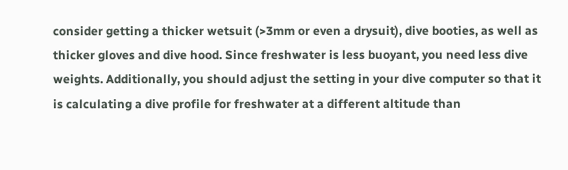consider getting a thicker wetsuit (>3mm or even a drysuit), dive booties, as well as thicker gloves and dive hood. Since freshwater is less buoyant, you need less dive weights. Additionally, you should adjust the setting in your dive computer so that it is calculating a dive profile for freshwater at a different altitude than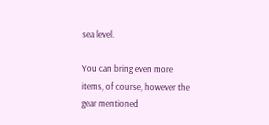sea level.

You can bring even more items, of course, however the gear mentioned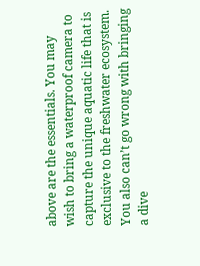above are the essentials. You may wish to bring a waterproof camera to capture the unique aquatic life that is exclusive to the freshwater ecosystem. You also can’t go wrong with bringing a dive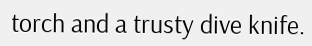torch and a trusty dive knife.